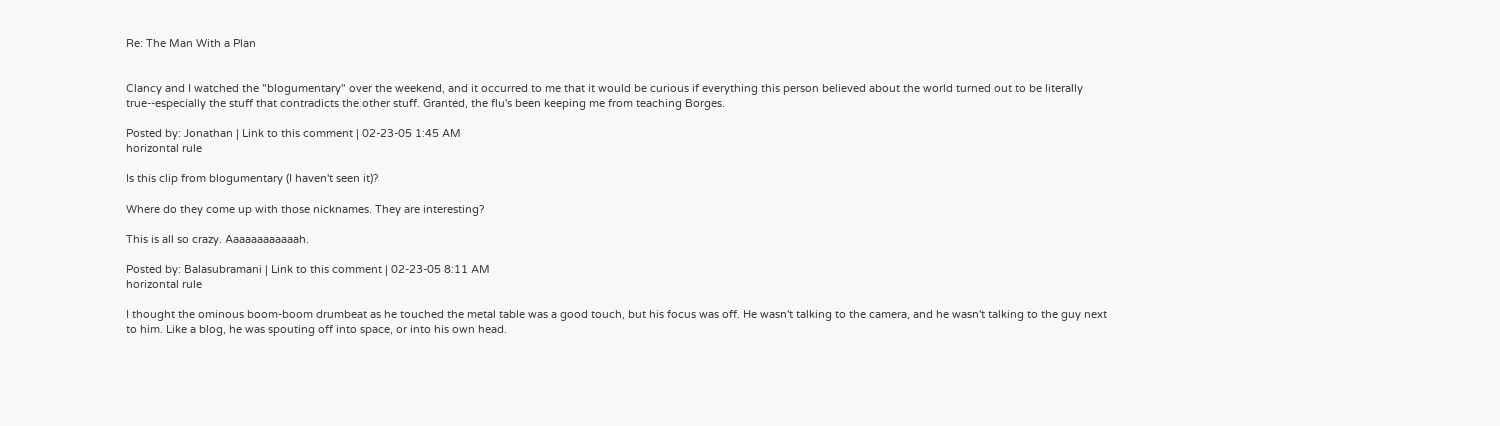Re: The Man With a Plan


Clancy and I watched the "blogumentary" over the weekend, and it occurred to me that it would be curious if everything this person believed about the world turned out to be literally true--especially the stuff that contradicts the other stuff. Granted, the flu's been keeping me from teaching Borges.

Posted by: Jonathan | Link to this comment | 02-23-05 1:45 AM
horizontal rule

Is this clip from blogumentary (I haven't seen it)?

Where do they come up with those nicknames. They are interesting?

This is all so crazy. Aaaaaaaaaaaah.

Posted by: Balasubramani | Link to this comment | 02-23-05 8:11 AM
horizontal rule

I thought the ominous boom-boom drumbeat as he touched the metal table was a good touch, but his focus was off. He wasn't talking to the camera, and he wasn't talking to the guy next to him. Like a blog, he was spouting off into space, or into his own head.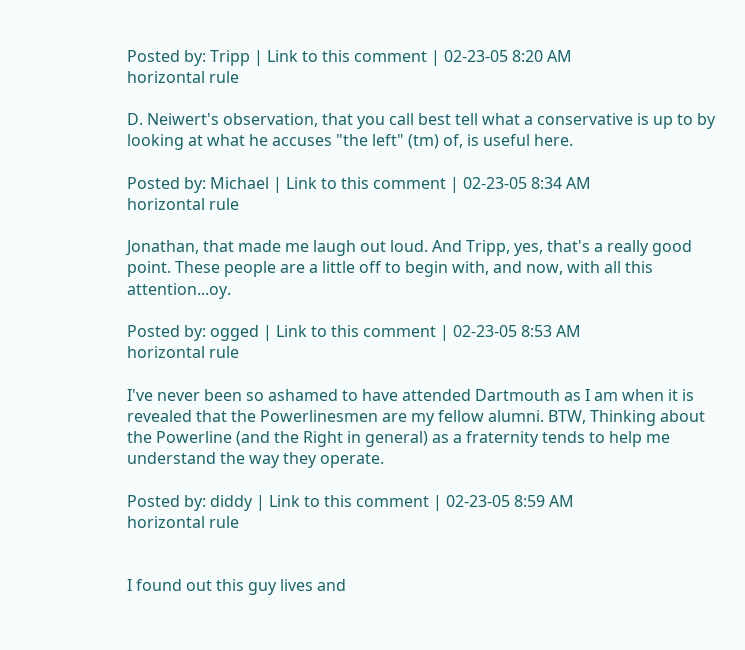Posted by: Tripp | Link to this comment | 02-23-05 8:20 AM
horizontal rule

D. Neiwert's observation, that you call best tell what a conservative is up to by looking at what he accuses "the left" (tm) of, is useful here.

Posted by: Michael | Link to this comment | 02-23-05 8:34 AM
horizontal rule

Jonathan, that made me laugh out loud. And Tripp, yes, that's a really good point. These people are a little off to begin with, and now, with all this attention...oy.

Posted by: ogged | Link to this comment | 02-23-05 8:53 AM
horizontal rule

I've never been so ashamed to have attended Dartmouth as I am when it is revealed that the Powerlinesmen are my fellow alumni. BTW, Thinking about the Powerline (and the Right in general) as a fraternity tends to help me understand the way they operate.

Posted by: diddy | Link to this comment | 02-23-05 8:59 AM
horizontal rule


I found out this guy lives and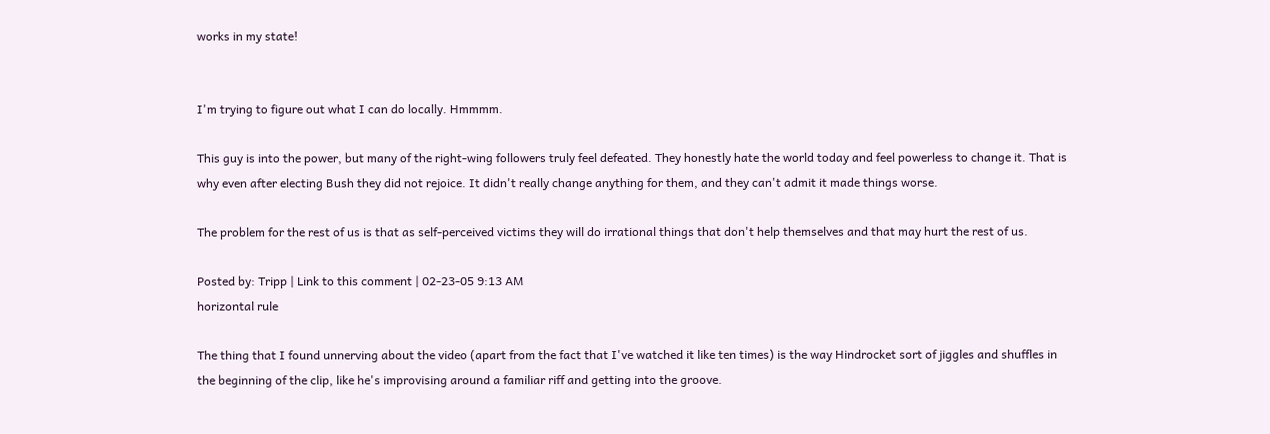works in my state!


I'm trying to figure out what I can do locally. Hmmmm.

This guy is into the power, but many of the right-wing followers truly feel defeated. They honestly hate the world today and feel powerless to change it. That is why even after electing Bush they did not rejoice. It didn't really change anything for them, and they can't admit it made things worse.

The problem for the rest of us is that as self-perceived victims they will do irrational things that don't help themselves and that may hurt the rest of us.

Posted by: Tripp | Link to this comment | 02-23-05 9:13 AM
horizontal rule

The thing that I found unnerving about the video (apart from the fact that I've watched it like ten times) is the way Hindrocket sort of jiggles and shuffles in the beginning of the clip, like he's improvising around a familiar riff and getting into the groove.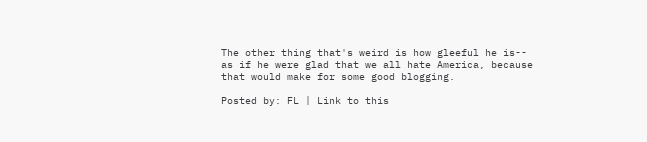The other thing that's weird is how gleeful he is-- as if he were glad that we all hate America, because that would make for some good blogging.

Posted by: FL | Link to this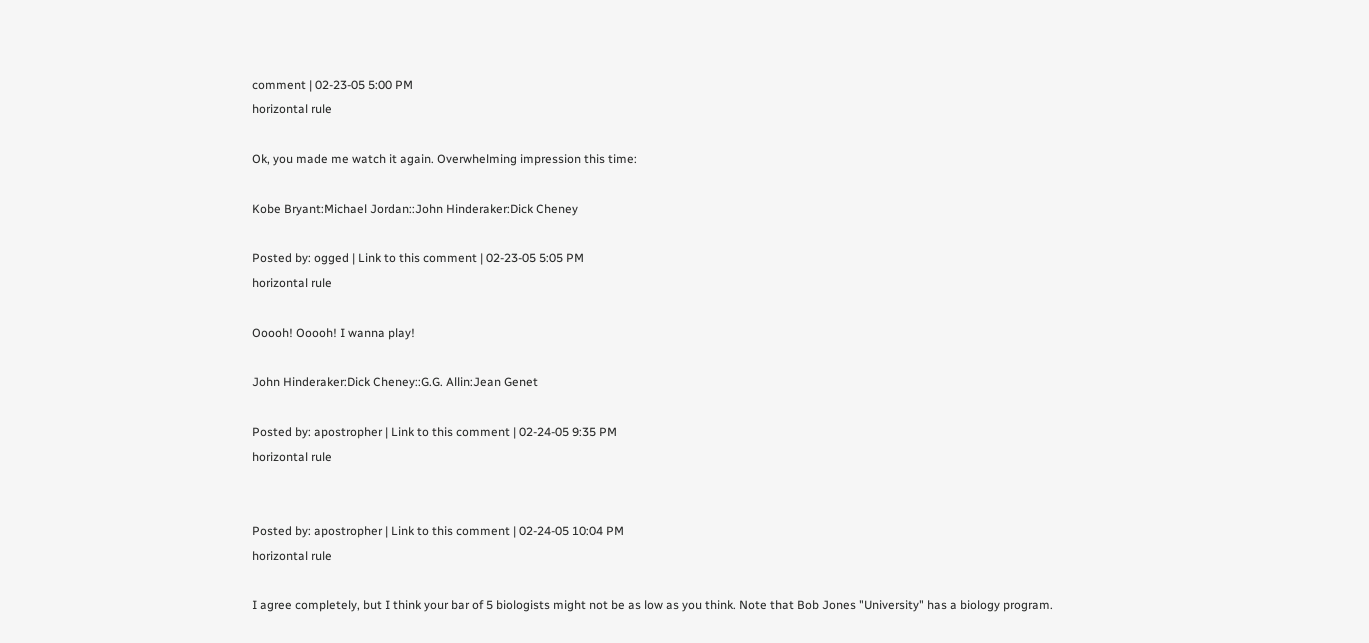comment | 02-23-05 5:00 PM
horizontal rule

Ok, you made me watch it again. Overwhelming impression this time:

Kobe Bryant:Michael Jordan::John Hinderaker:Dick Cheney

Posted by: ogged | Link to this comment | 02-23-05 5:05 PM
horizontal rule

Ooooh! Ooooh! I wanna play!

John Hinderaker:Dick Cheney::G.G. Allin:Jean Genet

Posted by: apostropher | Link to this comment | 02-24-05 9:35 PM
horizontal rule


Posted by: apostropher | Link to this comment | 02-24-05 10:04 PM
horizontal rule

I agree completely, but I think your bar of 5 biologists might not be as low as you think. Note that Bob Jones "University" has a biology program.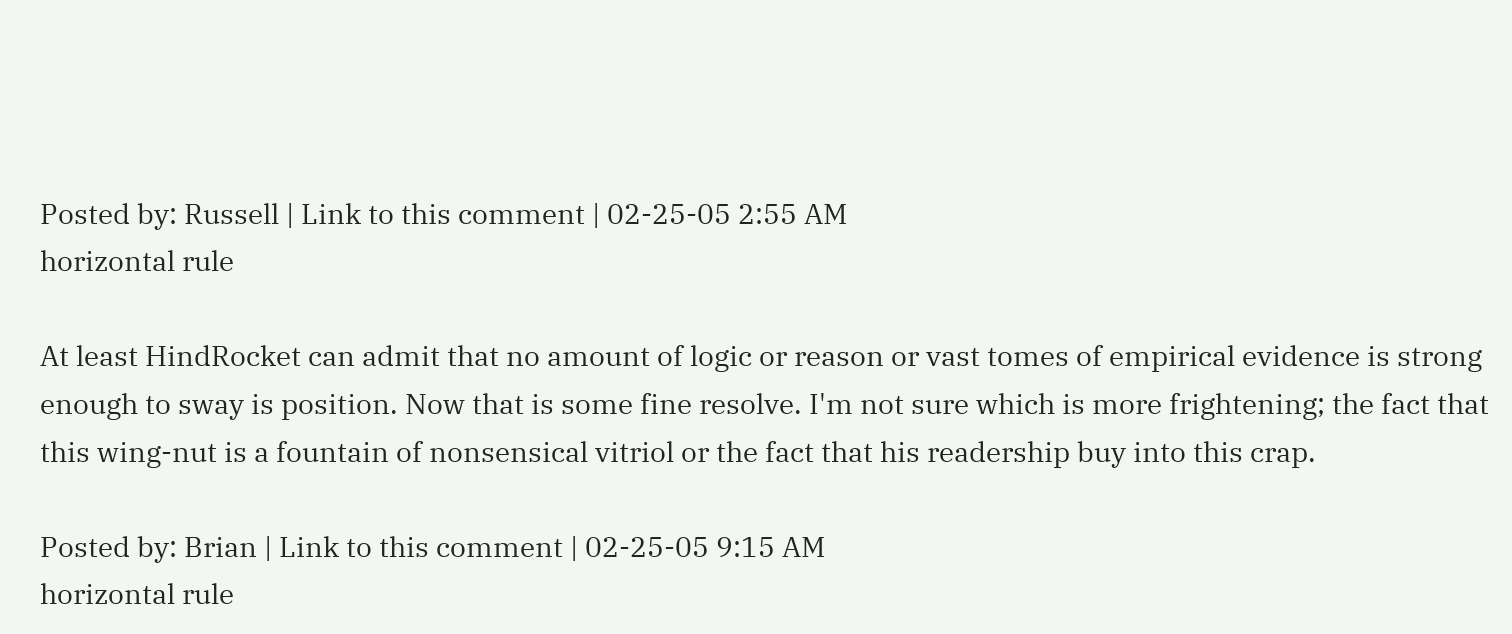Posted by: Russell | Link to this comment | 02-25-05 2:55 AM
horizontal rule

At least HindRocket can admit that no amount of logic or reason or vast tomes of empirical evidence is strong enough to sway is position. Now that is some fine resolve. I'm not sure which is more frightening; the fact that this wing-nut is a fountain of nonsensical vitriol or the fact that his readership buy into this crap.

Posted by: Brian | Link to this comment | 02-25-05 9:15 AM
horizontal rule